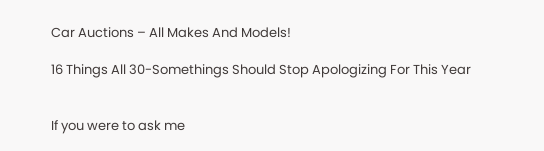Car Auctions – All Makes And Models!

16 Things All 30-Somethings Should Stop Apologizing For This Year


If you were to ask me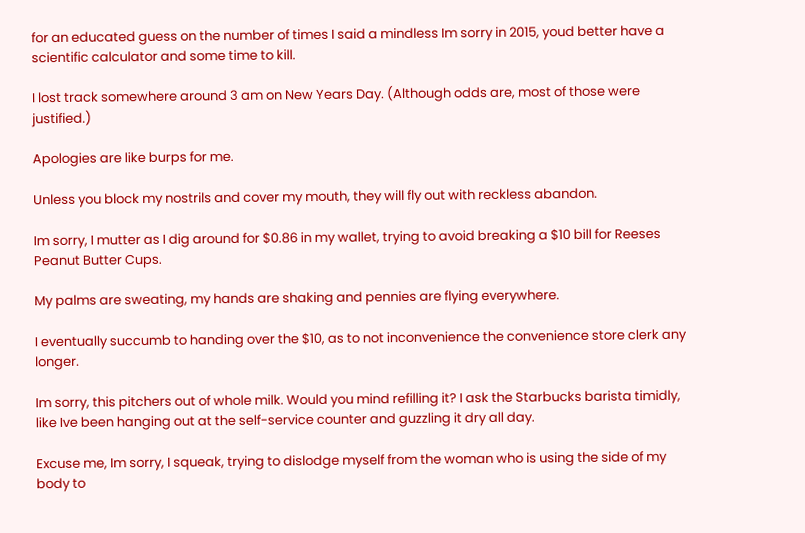for an educated guess on the number of times I said a mindless Im sorry in 2015, youd better have a scientific calculator and some time to kill.

I lost track somewhere around 3 am on New Years Day. (Although odds are, most of those were justified.)

Apologies are like burps for me.

Unless you block my nostrils and cover my mouth, they will fly out with reckless abandon.

Im sorry, I mutter as I dig around for $0.86 in my wallet, trying to avoid breaking a $10 bill for Reeses Peanut Butter Cups.

My palms are sweating, my hands are shaking and pennies are flying everywhere.

I eventually succumb to handing over the $10, as to not inconvenience the convenience store clerk any longer.

Im sorry, this pitchers out of whole milk. Would you mind refilling it? I ask the Starbucks barista timidly, like Ive been hanging out at the self-service counter and guzzling it dry all day.

Excuse me, Im sorry, I squeak, trying to dislodge myself from the woman who is using the side of my body to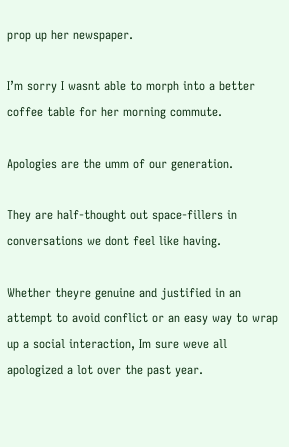prop up her newspaper.

I’m sorry I wasnt able to morph into a better coffee table for her morning commute.

Apologies are the umm of our generation.

They are half-thought out space-fillers in conversations we dont feel like having.

Whether theyre genuine and justified in an attempt to avoid conflict or an easy way to wrap up a social interaction, Im sure weve all apologized a lot over the past year.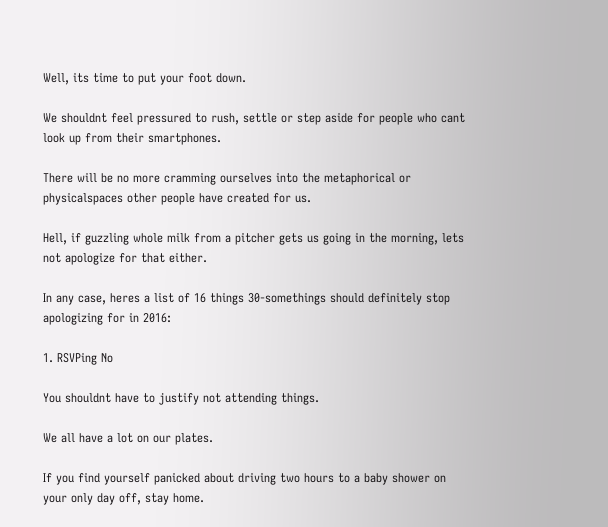Well, its time to put your foot down.

We shouldnt feel pressured to rush, settle or step aside for people who cant look up from their smartphones.

There will be no more cramming ourselves into the metaphorical or physicalspaces other people have created for us.

Hell, if guzzling whole milk from a pitcher gets us going in the morning, lets not apologize for that either.

In any case, heres a list of 16 things 30-somethings should definitely stop apologizing for in 2016:

1. RSVPing No

You shouldnt have to justify not attending things.

We all have a lot on our plates.

If you find yourself panicked about driving two hours to a baby shower on your only day off, stay home.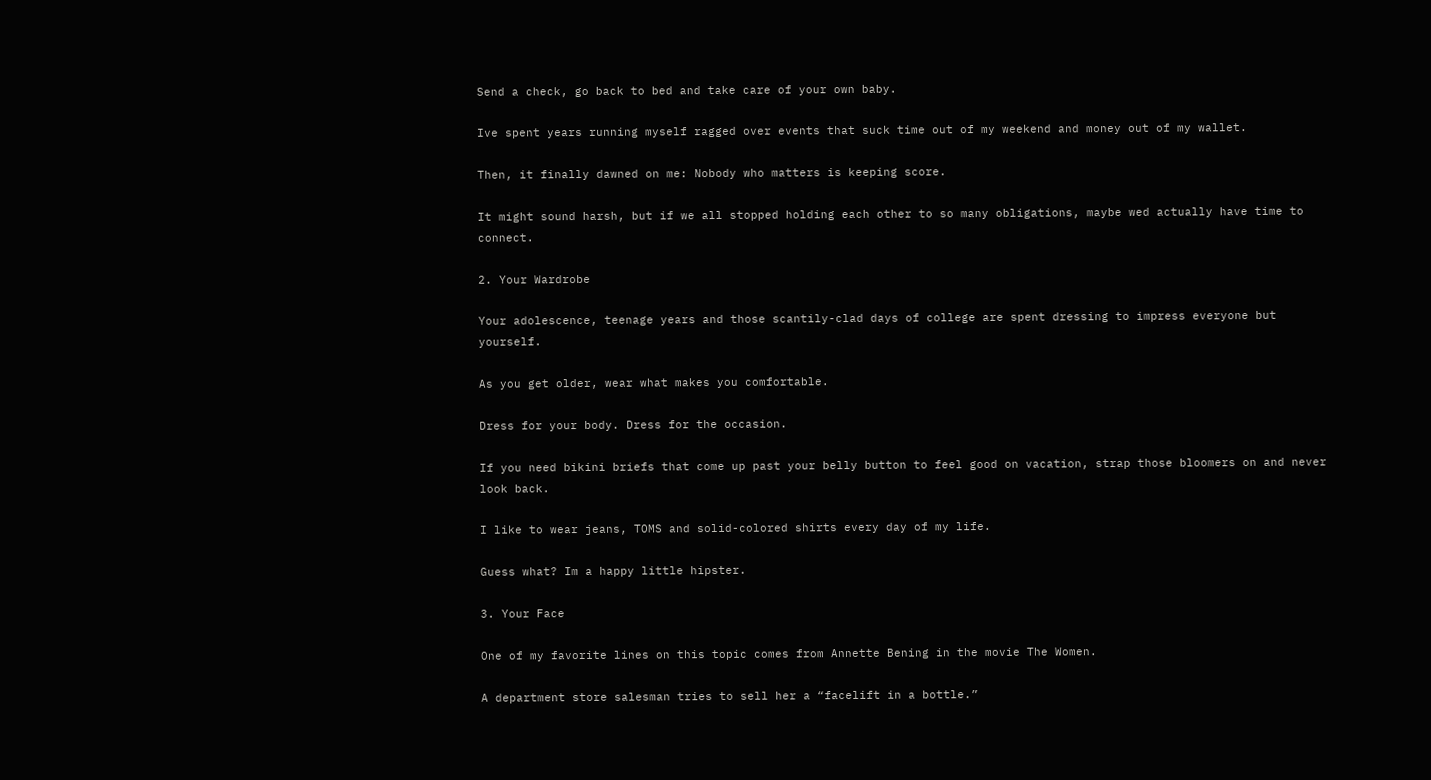Send a check, go back to bed and take care of your own baby.

Ive spent years running myself ragged over events that suck time out of my weekend and money out of my wallet.

Then, it finally dawned on me: Nobody who matters is keeping score.

It might sound harsh, but if we all stopped holding each other to so many obligations, maybe wed actually have time to connect.

2. Your Wardrobe

Your adolescence, teenage years and those scantily-clad days of college are spent dressing to impress everyone but yourself.

As you get older, wear what makes you comfortable.

Dress for your body. Dress for the occasion.

If you need bikini briefs that come up past your belly button to feel good on vacation, strap those bloomers on and never look back.

I like to wear jeans, TOMS and solid-colored shirts every day of my life.

Guess what? Im a happy little hipster.

3. Your Face

One of my favorite lines on this topic comes from Annette Bening in the movie The Women.

A department store salesman tries to sell her a “facelift in a bottle.”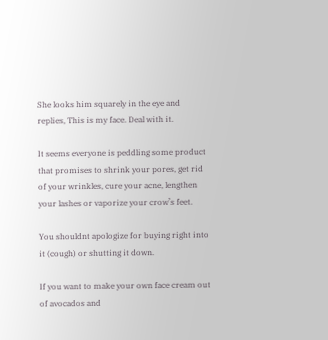She looks him squarely in the eye and replies, This is my face. Deal with it.

It seems everyone is peddling some product that promises to shrink your pores, get rid of your wrinkles, cure your acne, lengthen your lashes or vaporize your crow’s feet.

You shouldnt apologize for buying right into it (cough) or shutting it down.

If you want to make your own face cream out of avocados and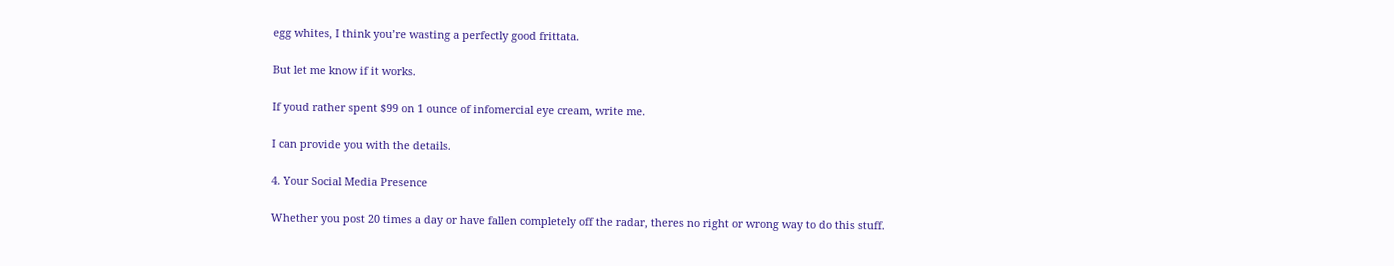egg whites, I think you’re wasting a perfectly good frittata.

But let me know if it works.

If youd rather spent $99 on 1 ounce of infomercial eye cream, write me.

I can provide you with the details.

4. Your Social Media Presence

Whether you post 20 times a day or have fallen completely off the radar, theres no right or wrong way to do this stuff.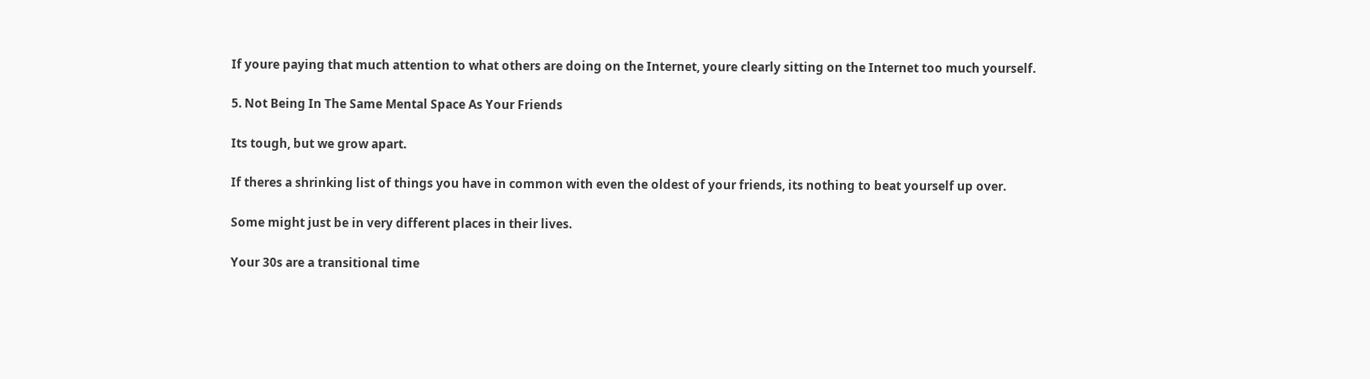If youre paying that much attention to what others are doing on the Internet, youre clearly sitting on the Internet too much yourself.

5. Not Being In The Same Mental Space As Your Friends

Its tough, but we grow apart.

If theres a shrinking list of things you have in common with even the oldest of your friends, its nothing to beat yourself up over.

Some might just be in very different places in their lives.

Your 30s are a transitional time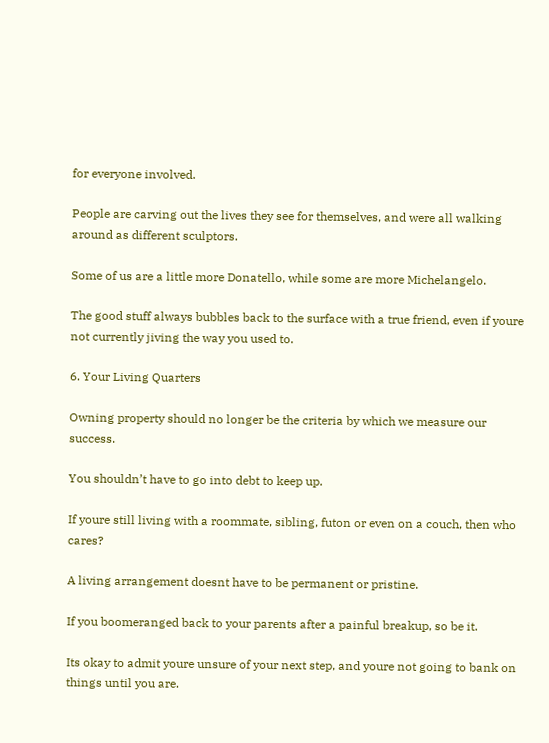for everyone involved.

People are carving out the lives they see for themselves, and were all walking around as different sculptors.

Some of us are a little more Donatello, while some are more Michelangelo.

The good stuff always bubbles back to the surface with a true friend, even if youre not currently jiving the way you used to.

6. Your Living Quarters

Owning property should no longer be the criteria by which we measure our success.

You shouldn’t have to go into debt to keep up.

If youre still living with a roommate, sibling, futon or even on a couch, then who cares?

A living arrangement doesnt have to be permanent or pristine.

If you boomeranged back to your parents after a painful breakup, so be it.

Its okay to admit youre unsure of your next step, and youre not going to bank on things until you are.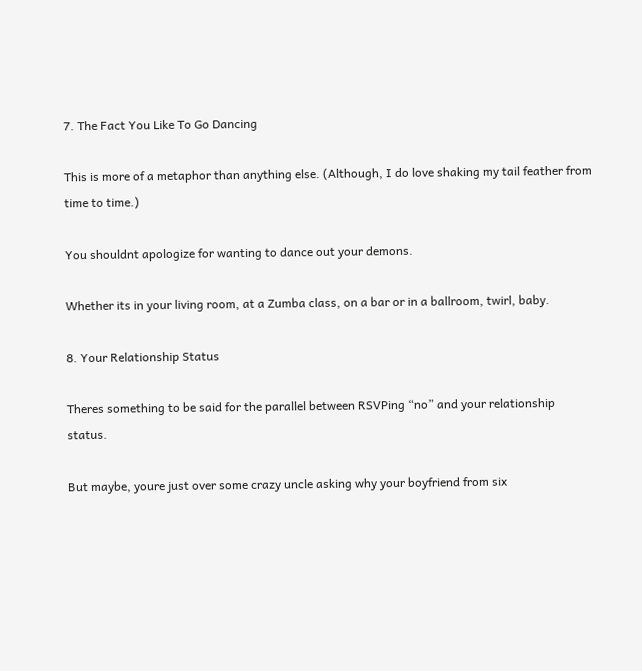7. The Fact You Like To Go Dancing

This is more of a metaphor than anything else. (Although, I do love shaking my tail feather from time to time.)

You shouldnt apologize for wanting to dance out your demons.

Whether its in your living room, at a Zumba class, on a bar or in a ballroom, twirl, baby.

8. Your Relationship Status

Theres something to be said for the parallel between RSVPing “no” and your relationship status.

But maybe, youre just over some crazy uncle asking why your boyfriend from six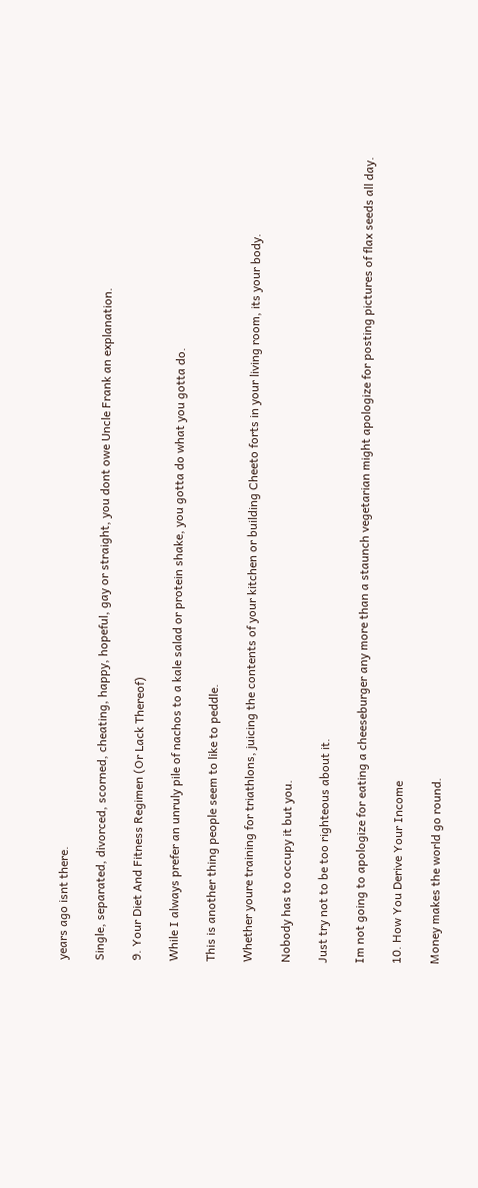years ago isnt there.

Single, separated, divorced, scorned, cheating, happy, hopeful, gay or straight, you dont owe Uncle Frank an explanation.

9. Your Diet And Fitness Regimen (Or Lack Thereof)

While I always prefer an unruly pile of nachos to a kale salad or protein shake, you gotta do what you gotta do.

This is another thing people seem to like to peddle.

Whether youre training for triathlons, juicing the contents of your kitchen or building Cheeto forts in your living room, its your body.

Nobody has to occupy it but you.

Just try not to be too righteous about it.

Im not going to apologize for eating a cheeseburger any more than a staunch vegetarian might apologize for posting pictures of flax seeds all day.

10. How You Derive Your Income

Money makes the world go round.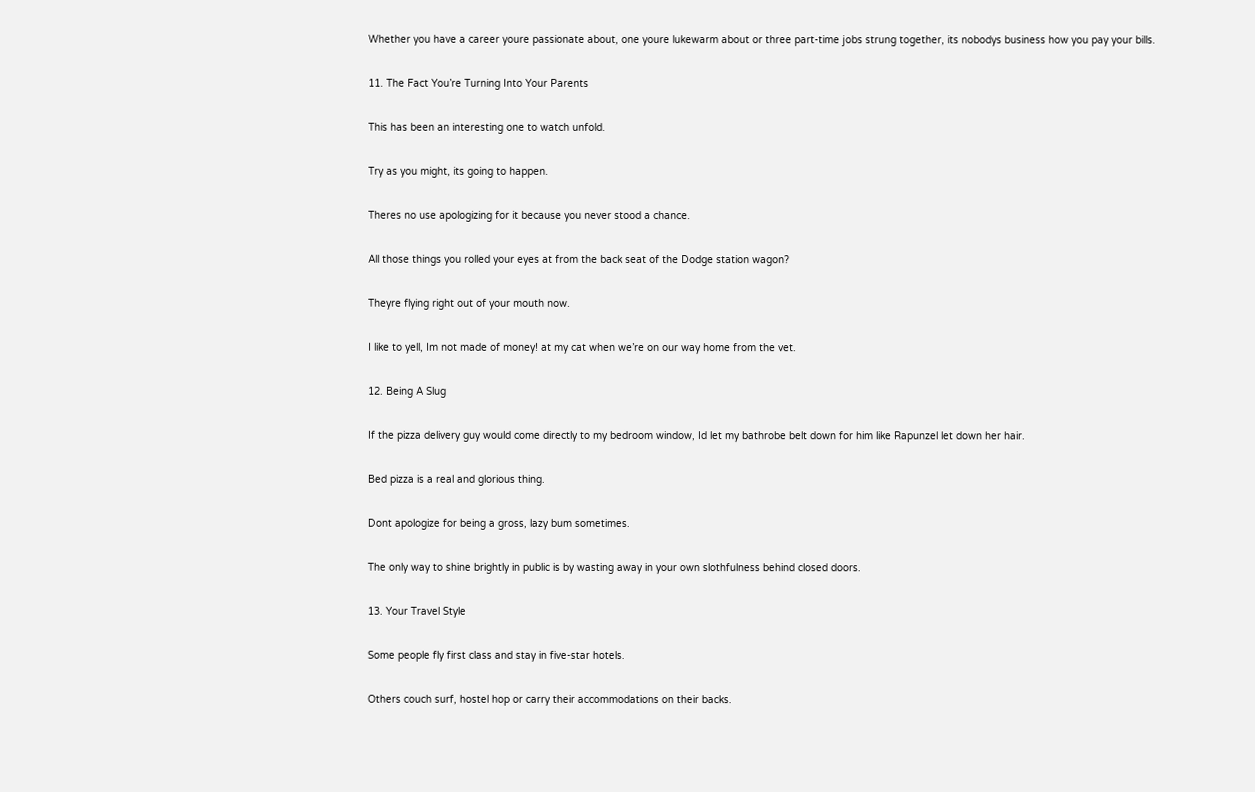Whether you have a career youre passionate about, one youre lukewarm about or three part-time jobs strung together, its nobodys business how you pay your bills.

11. The Fact You’re Turning Into Your Parents

This has been an interesting one to watch unfold.

Try as you might, its going to happen.

Theres no use apologizing for it because you never stood a chance.

All those things you rolled your eyes at from the back seat of the Dodge station wagon?

Theyre flying right out of your mouth now.

I like to yell, Im not made of money! at my cat when we’re on our way home from the vet.

12. Being A Slug

If the pizza delivery guy would come directly to my bedroom window, Id let my bathrobe belt down for him like Rapunzel let down her hair.

Bed pizza is a real and glorious thing.

Dont apologize for being a gross, lazy bum sometimes.

The only way to shine brightly in public is by wasting away in your own slothfulness behind closed doors.

13. Your Travel Style

Some people fly first class and stay in five-star hotels.

Others couch surf, hostel hop or carry their accommodations on their backs.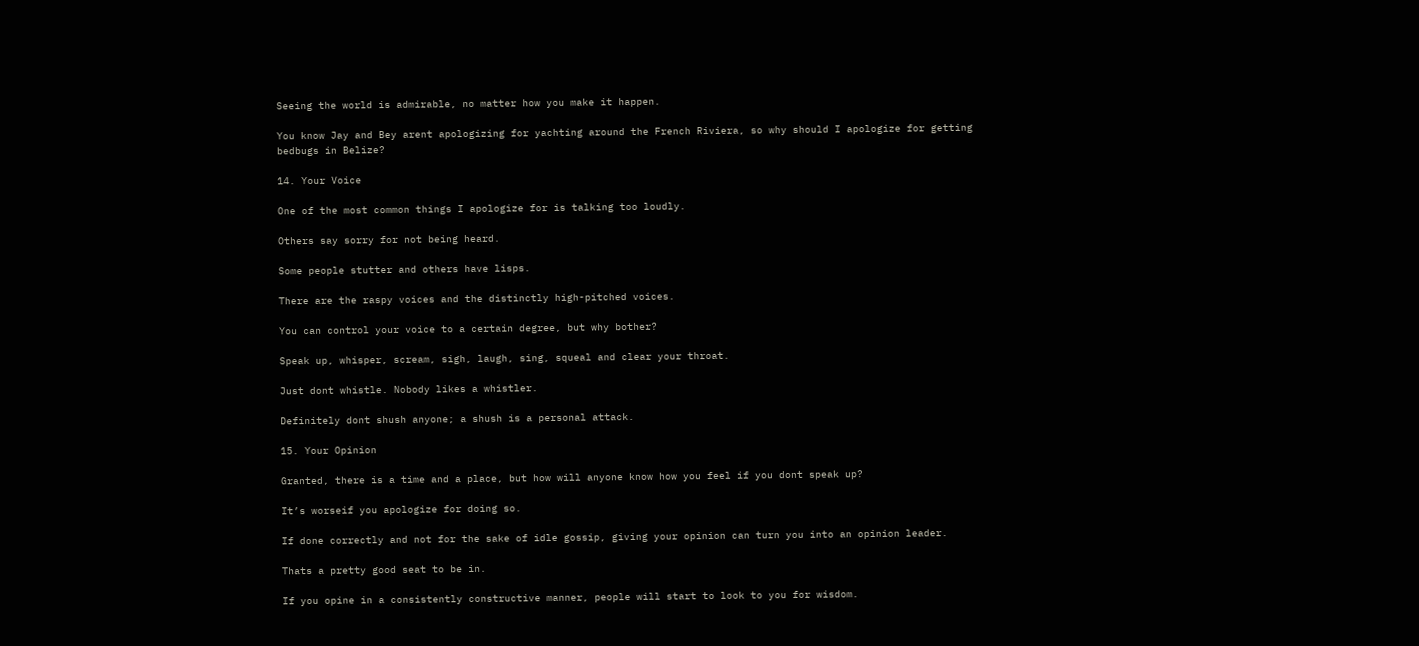Seeing the world is admirable, no matter how you make it happen.

You know Jay and Bey arent apologizing for yachting around the French Riviera, so why should I apologize for getting bedbugs in Belize?

14. Your Voice

One of the most common things I apologize for is talking too loudly.

Others say sorry for not being heard.

Some people stutter and others have lisps.

There are the raspy voices and the distinctly high-pitched voices.

You can control your voice to a certain degree, but why bother?

Speak up, whisper, scream, sigh, laugh, sing, squeal and clear your throat.

Just dont whistle. Nobody likes a whistler.

Definitely dont shush anyone; a shush is a personal attack.

15. Your Opinion

Granted, there is a time and a place, but how will anyone know how you feel if you dont speak up?

It’s worseif you apologize for doing so.

If done correctly and not for the sake of idle gossip, giving your opinion can turn you into an opinion leader.

Thats a pretty good seat to be in.

If you opine in a consistently constructive manner, people will start to look to you for wisdom.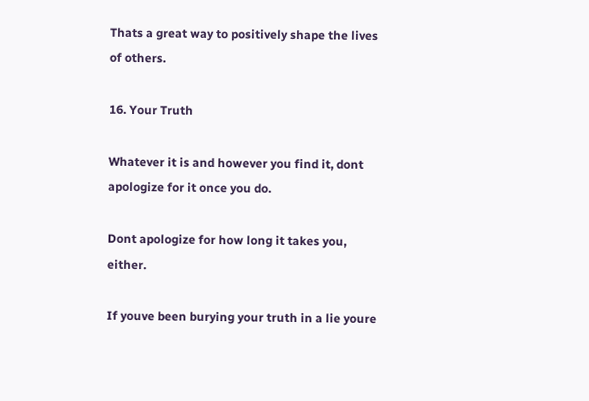Thats a great way to positively shape the lives of others.

16. Your Truth

Whatever it is and however you find it, dont apologize for it once you do.

Dont apologize for how long it takes you, either.

If youve been burying your truth in a lie youre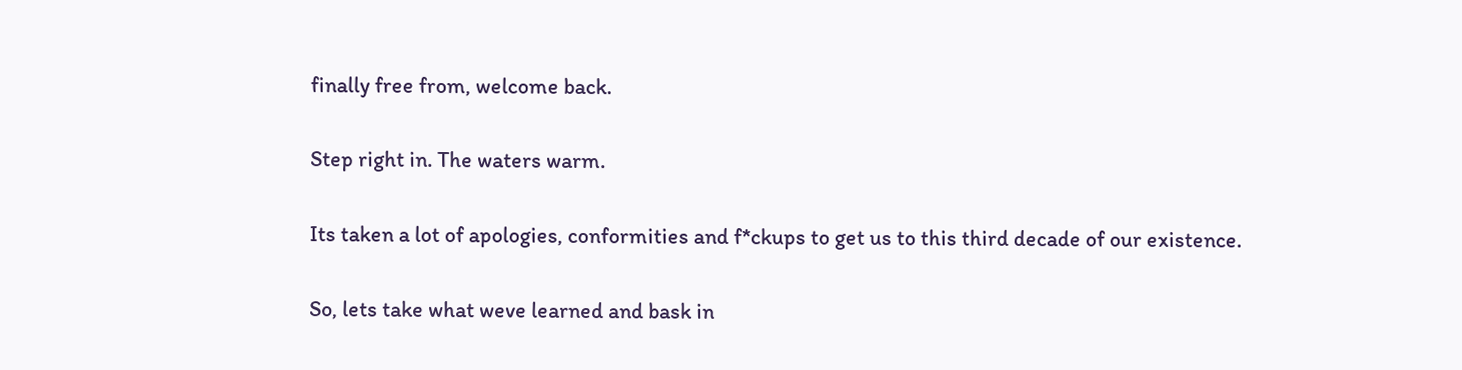finally free from, welcome back.

Step right in. The waters warm.

Its taken a lot of apologies, conformities and f*ckups to get us to this third decade of our existence.

So, lets take what weve learned and bask in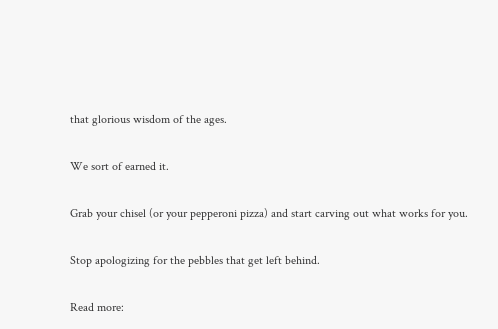that glorious wisdom of the ages.

We sort of earned it.

Grab your chisel (or your pepperoni pizza) and start carving out what works for you.

Stop apologizing for the pebbles that get left behind.

Read more: